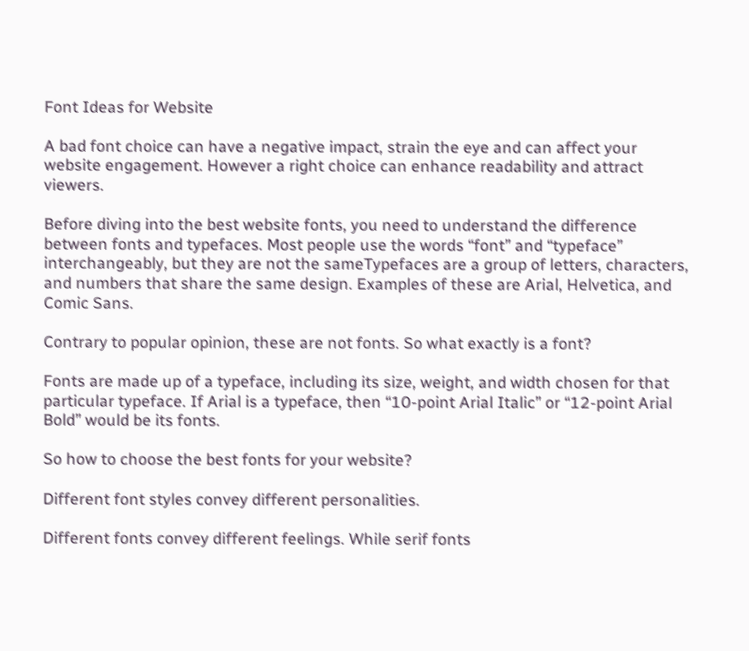Font Ideas for Website

A bad font choice can have a negative impact, strain the eye and can affect your website engagement. However a right choice can enhance readability and attract viewers.

Before diving into the best website fonts, you need to understand the difference between fonts and typefaces. Most people use the words “font” and “typeface” interchangeably, but they are not the sameTypefaces are a group of letters, characters, and numbers that share the same design. Examples of these are Arial, Helvetica, and Comic Sans.

Contrary to popular opinion, these are not fonts. So what exactly is a font?

Fonts are made up of a typeface, including its size, weight, and width chosen for that particular typeface. If Arial is a typeface, then “10-point Arial Italic” or “12-point Arial Bold” would be its fonts.

So how to choose the best fonts for your website?

Different font styles convey different personalities.

Different fonts convey different feelings. While serif fonts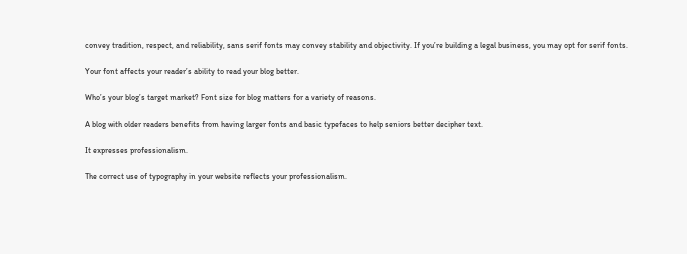convey tradition, respect, and reliability, sans serif fonts may convey stability and objectivity. If you’re building a legal business, you may opt for serif fonts.

Your font affects your reader’s ability to read your blog better.

Who’s your blog’s target market? Font size for blog matters for a variety of reasons.

A blog with older readers benefits from having larger fonts and basic typefaces to help seniors better decipher text.

It expresses professionalism.

The correct use of typography in your website reflects your professionalism.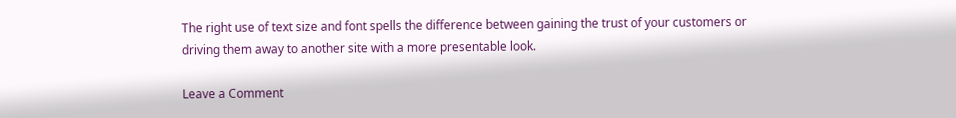The right use of text size and font spells the difference between gaining the trust of your customers or driving them away to another site with a more presentable look.

Leave a Comment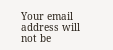Your email address will not be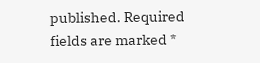published. Required fields are marked *